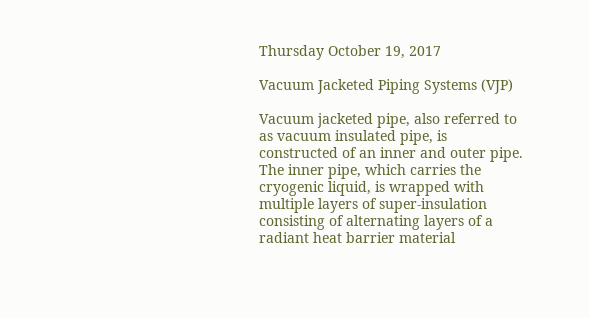Thursday October 19, 2017

Vacuum Jacketed Piping Systems (VJP)

Vacuum jacketed pipe, also referred to as vacuum insulated pipe, is constructed of an inner and outer pipe. The inner pipe, which carries the cryogenic liquid, is wrapped with multiple layers of super-insulation consisting of alternating layers of a radiant heat barrier material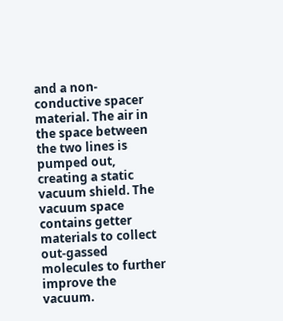and a non-conductive spacer material. The air in the space between the two lines is pumped out, creating a static vacuum shield. The vacuum space contains getter materials to collect out-gassed molecules to further improve the vacuum.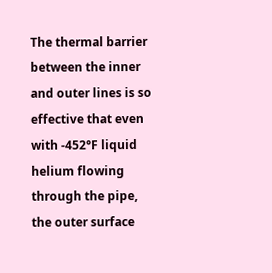The thermal barrier between the inner and outer lines is so effective that even with -452°F liquid helium flowing through the pipe, the outer surface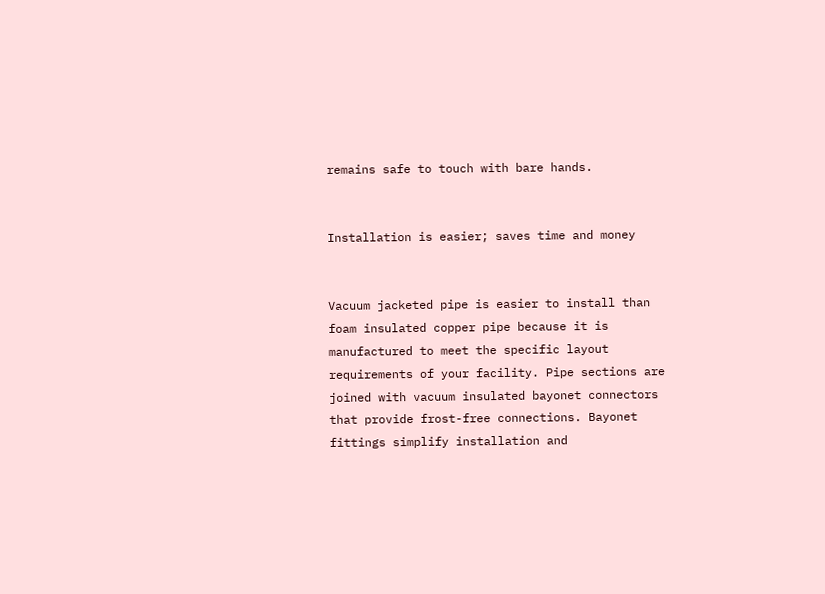remains safe to touch with bare hands.


Installation is easier; saves time and money


Vacuum jacketed pipe is easier to install than foam insulated copper pipe because it is manufactured to meet the specific layout requirements of your facility. Pipe sections are joined with vacuum insulated bayonet connectors that provide frost-free connections. Bayonet fittings simplify installation and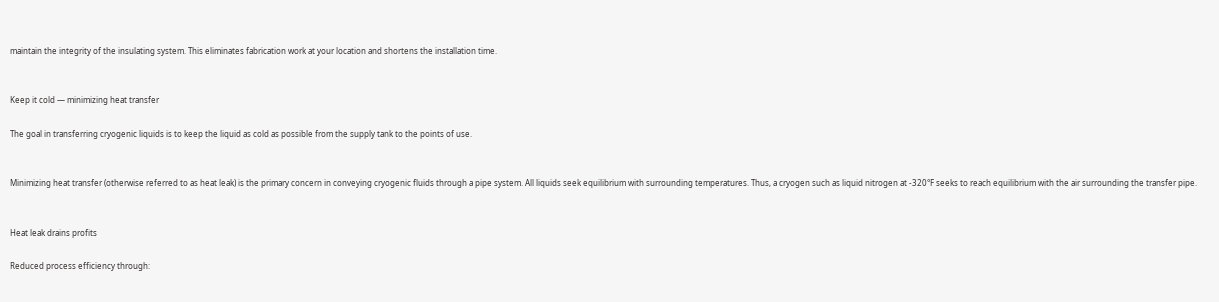maintain the integrity of the insulating system. This eliminates fabrication work at your location and shortens the installation time.


Keep it cold — minimizing heat transfer

The goal in transferring cryogenic liquids is to keep the liquid as cold as possible from the supply tank to the points of use.


Minimizing heat transfer (otherwise referred to as heat leak) is the primary concern in conveying cryogenic fluids through a pipe system. All liquids seek equilibrium with surrounding temperatures. Thus, a cryogen such as liquid nitrogen at -320°F seeks to reach equilibrium with the air surrounding the transfer pipe.


Heat leak drains profits

Reduced process efficiency through: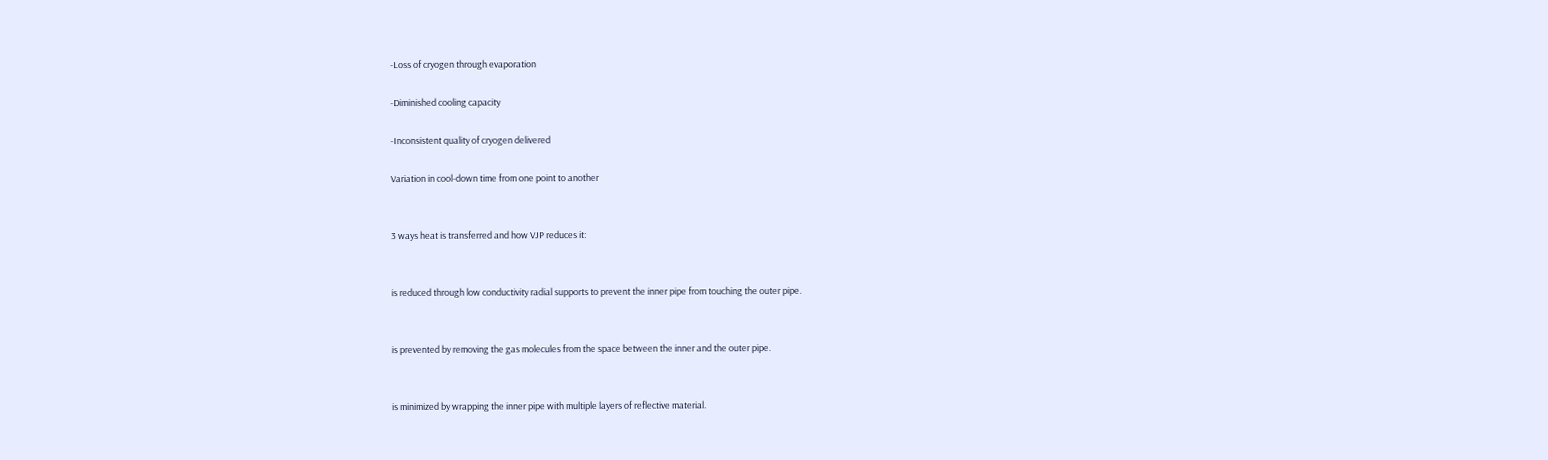-Loss of cryogen through evaporation

-Diminished cooling capacity

-Inconsistent quality of cryogen delivered

Variation in cool-down time from one point to another


3 ways heat is transferred and how VJP reduces it:


is reduced through low conductivity radial supports to prevent the inner pipe from touching the outer pipe.


is prevented by removing the gas molecules from the space between the inner and the outer pipe.


is minimized by wrapping the inner pipe with multiple layers of reflective material.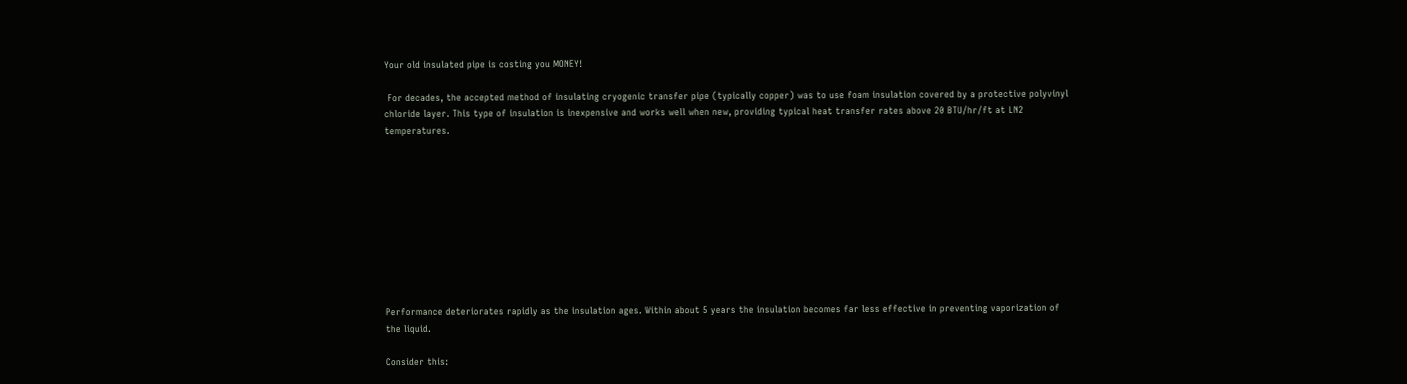Your old insulated pipe is costing you MONEY!

 For decades, the accepted method of insulating cryogenic transfer pipe (typically copper) was to use foam insulation covered by a protective polyvinyl chloride layer. This type of insulation is inexpensive and works well when new, providing typical heat transfer rates above 20 BTU/hr/ft at LN2 temperatures.










Performance deteriorates rapidly as the insulation ages. Within about 5 years the insulation becomes far less effective in preventing vaporization of the liquid.

Consider this: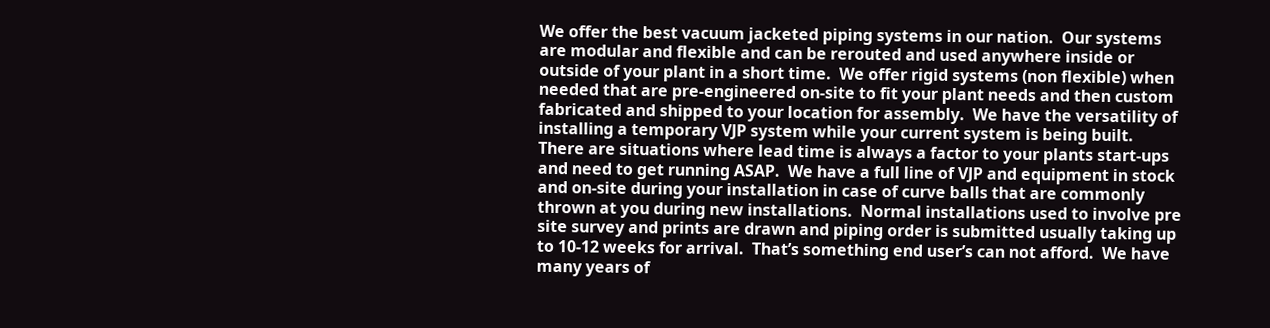We offer the best vacuum jacketed piping systems in our nation.  Our systems are modular and flexible and can be rerouted and used anywhere inside or outside of your plant in a short time.  We offer rigid systems (non flexible) when needed that are pre-engineered on-site to fit your plant needs and then custom fabricated and shipped to your location for assembly.  We have the versatility of installing a temporary VJP system while your current system is being built.  There are situations where lead time is always a factor to your plants start-ups and need to get running ASAP.  We have a full line of VJP and equipment in stock and on-site during your installation in case of curve balls that are commonly thrown at you during new installations.  Normal installations used to involve pre site survey and prints are drawn and piping order is submitted usually taking up to 10-12 weeks for arrival.  That’s something end user’s can not afford.  We have many years of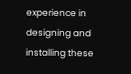experience in designing and installing these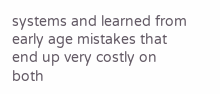systems and learned from early age mistakes that end up very costly on both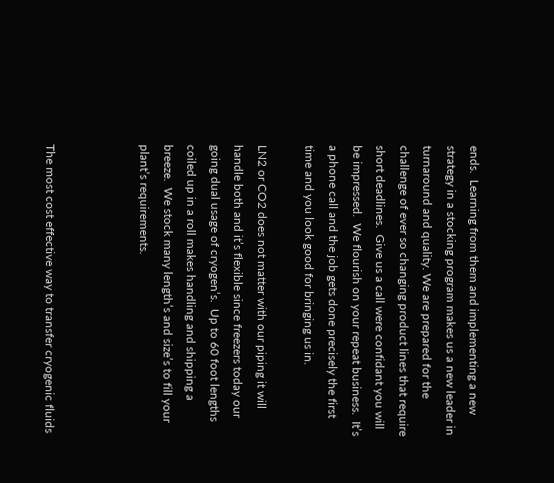ends.  Learning from them and implementing a new strategy in a stocking program makes us a new leader in turnaround and quality. We are prepared for the challenge of ever so changing product lines that require short deadlines.  Give us a call were confidant you will be impressed.  We flourish on your repeat business.  It’s a phone call and the job gets done precisely the first time and you look good for bringing us in.

LN2 or CO2 does not matter with our piping it will handle both and it’s flexible since freezers today our going dual usage of cryogen’s.  Up to 60 foot lengths coiled up in a roll makes handling and shipping a breeze.  We stock many length’s and size’s to fill your plant’s requirements.



The most cost effective way to transfer cryogenic fluids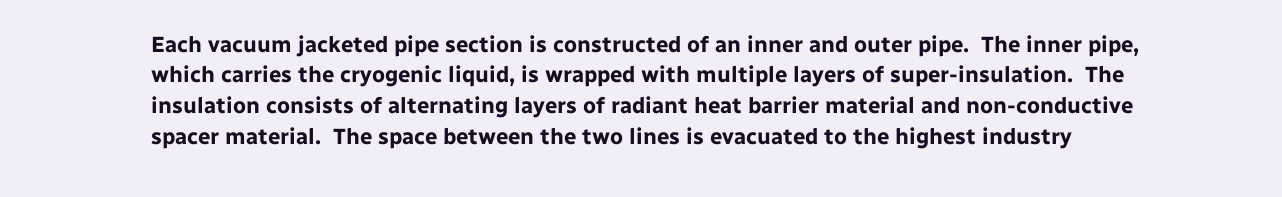Each vacuum jacketed pipe section is constructed of an inner and outer pipe.  The inner pipe, which carries the cryogenic liquid, is wrapped with multiple layers of super-insulation.  The insulation consists of alternating layers of radiant heat barrier material and non-conductive spacer material.  The space between the two lines is evacuated to the highest industry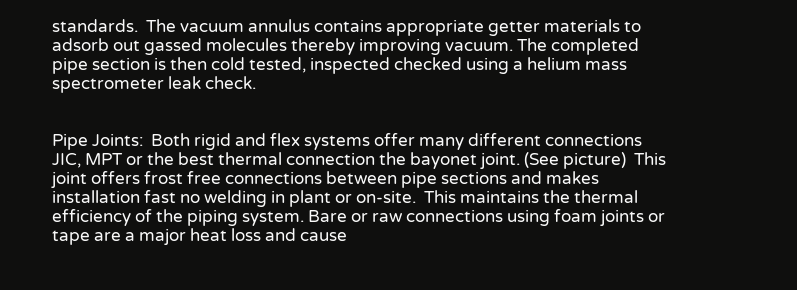standards.  The vacuum annulus contains appropriate getter materials to adsorb out gassed molecules thereby improving vacuum. The completed pipe section is then cold tested, inspected checked using a helium mass spectrometer leak check.


Pipe Joints:  Both rigid and flex systems offer many different connections JIC, MPT or the best thermal connection the bayonet joint. (See picture)  This joint offers frost free connections between pipe sections and makes installation fast no welding in plant or on-site.  This maintains the thermal efficiency of the piping system. Bare or raw connections using foam joints or tape are a major heat loss and cause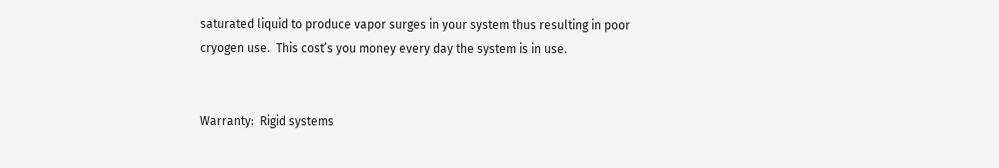saturated liquid to produce vapor surges in your system thus resulting in poor cryogen use.  This cost’s you money every day the system is in use.


Warranty:  Rigid systems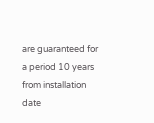are guaranteed for a period 10 years from installation date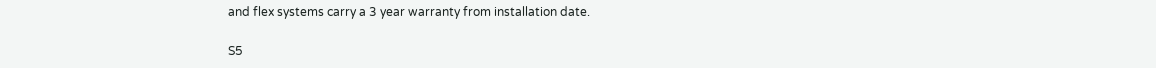and flex systems carry a 3 year warranty from installation date.

S5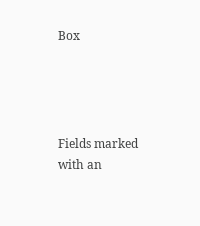Box




Fields marked with an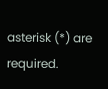asterisk (*) are required.